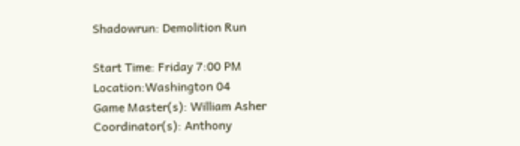Shadowrun: Demolition Run

Start Time: Friday 7:00 PM
Location:Washington 04
Game Master(s): William Asher
Coordinator(s): Anthony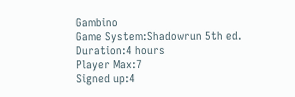Gambino
Game System:Shadowrun 5th ed.
Duration:4 hours
Player Max:7
Signed up:4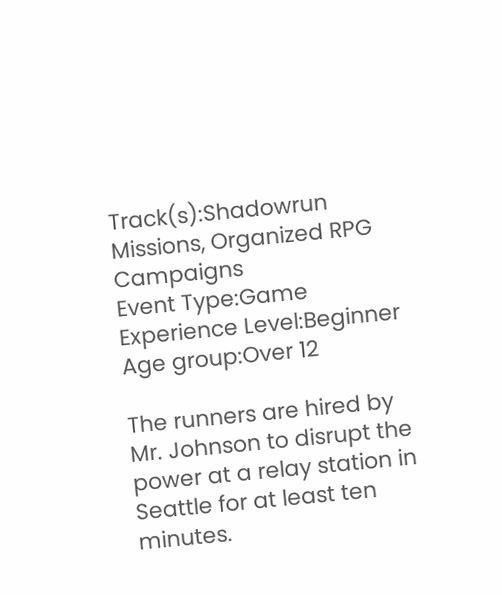Track(s):Shadowrun Missions, Organized RPG Campaigns
Event Type:Game
Experience Level:Beginner
Age group:Over 12

The runners are hired by Mr. Johnson to disrupt the power at a relay station in Seattle for at least ten minutes.